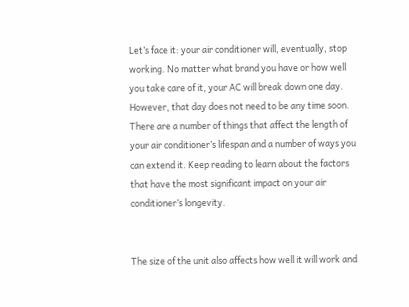Let’s face it: your air conditioner will, eventually, stop working. No matter what brand you have or how well you take care of it, your AC will break down one day. However, that day does not need to be any time soon. There are a number of things that affect the length of your air conditioner’s lifespan and a number of ways you can extend it. Keep reading to learn about the factors that have the most significant impact on your air conditioner’s longevity.


The size of the unit also affects how well it will work and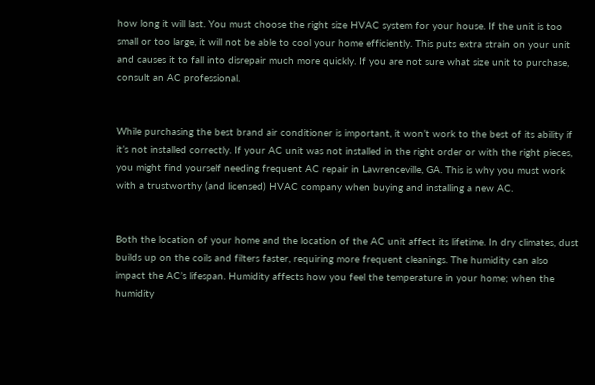how long it will last. You must choose the right size HVAC system for your house. If the unit is too small or too large, it will not be able to cool your home efficiently. This puts extra strain on your unit and causes it to fall into disrepair much more quickly. If you are not sure what size unit to purchase, consult an AC professional.


While purchasing the best brand air conditioner is important, it won’t work to the best of its ability if it’s not installed correctly. If your AC unit was not installed in the right order or with the right pieces, you might find yourself needing frequent AC repair in Lawrenceville, GA. This is why you must work with a trustworthy (and licensed) HVAC company when buying and installing a new AC.


Both the location of your home and the location of the AC unit affect its lifetime. In dry climates, dust builds up on the coils and filters faster, requiring more frequent cleanings. The humidity can also impact the AC’s lifespan. Humidity affects how you feel the temperature in your home; when the humidity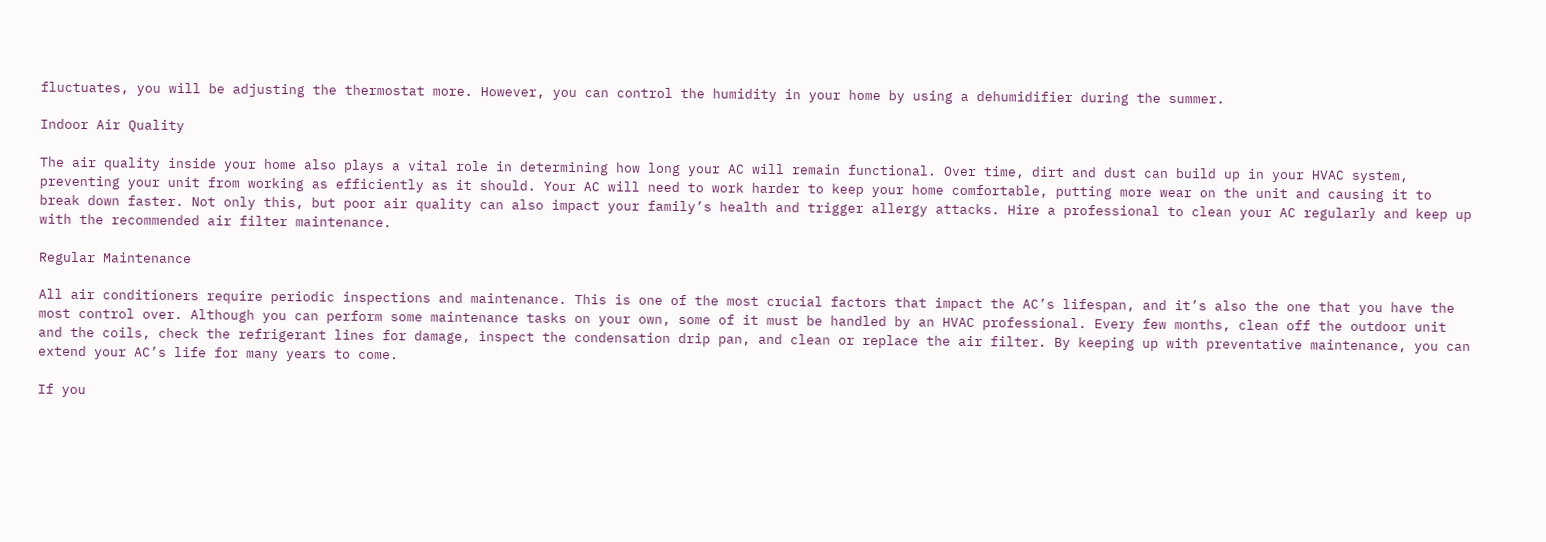fluctuates, you will be adjusting the thermostat more. However, you can control the humidity in your home by using a dehumidifier during the summer.

Indoor Air Quality

The air quality inside your home also plays a vital role in determining how long your AC will remain functional. Over time, dirt and dust can build up in your HVAC system, preventing your unit from working as efficiently as it should. Your AC will need to work harder to keep your home comfortable, putting more wear on the unit and causing it to break down faster. Not only this, but poor air quality can also impact your family’s health and trigger allergy attacks. Hire a professional to clean your AC regularly and keep up with the recommended air filter maintenance.

Regular Maintenance

All air conditioners require periodic inspections and maintenance. This is one of the most crucial factors that impact the AC’s lifespan, and it’s also the one that you have the most control over. Although you can perform some maintenance tasks on your own, some of it must be handled by an HVAC professional. Every few months, clean off the outdoor unit and the coils, check the refrigerant lines for damage, inspect the condensation drip pan, and clean or replace the air filter. By keeping up with preventative maintenance, you can extend your AC’s life for many years to come.

If you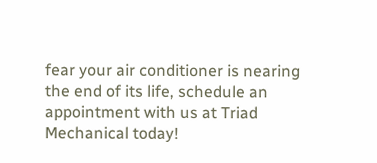fear your air conditioner is nearing the end of its life, schedule an appointment with us at Triad Mechanical today!